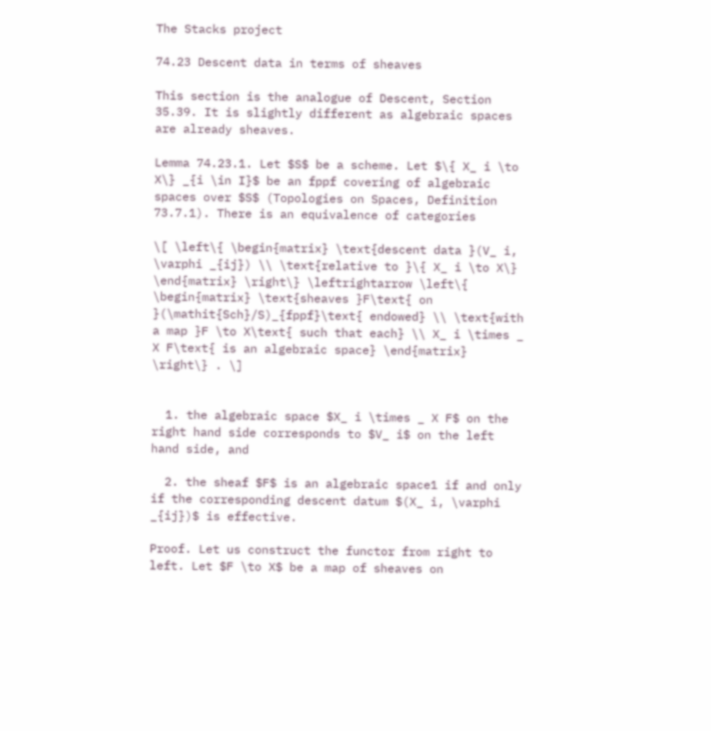The Stacks project

74.23 Descent data in terms of sheaves

This section is the analogue of Descent, Section 35.39. It is slightly different as algebraic spaces are already sheaves.

Lemma 74.23.1. Let $S$ be a scheme. Let $\{ X_ i \to X\} _{i \in I}$ be an fppf covering of algebraic spaces over $S$ (Topologies on Spaces, Definition 73.7.1). There is an equivalence of categories

\[ \left\{ \begin{matrix} \text{descent data }(V_ i, \varphi _{ij}) \\ \text{relative to }\{ X_ i \to X\} \end{matrix} \right\} \leftrightarrow \left\{ \begin{matrix} \text{sheaves }F\text{ on }(\mathit{Sch}/S)_{fppf}\text{ endowed} \\ \text{with a map }F \to X\text{ such that each} \\ X_ i \times _ X F\text{ is an algebraic space} \end{matrix} \right\} . \]


  1. the algebraic space $X_ i \times _ X F$ on the right hand side corresponds to $V_ i$ on the left hand side, and

  2. the sheaf $F$ is an algebraic space1 if and only if the corresponding descent datum $(X_ i, \varphi _{ij})$ is effective.

Proof. Let us construct the functor from right to left. Let $F \to X$ be a map of sheaves on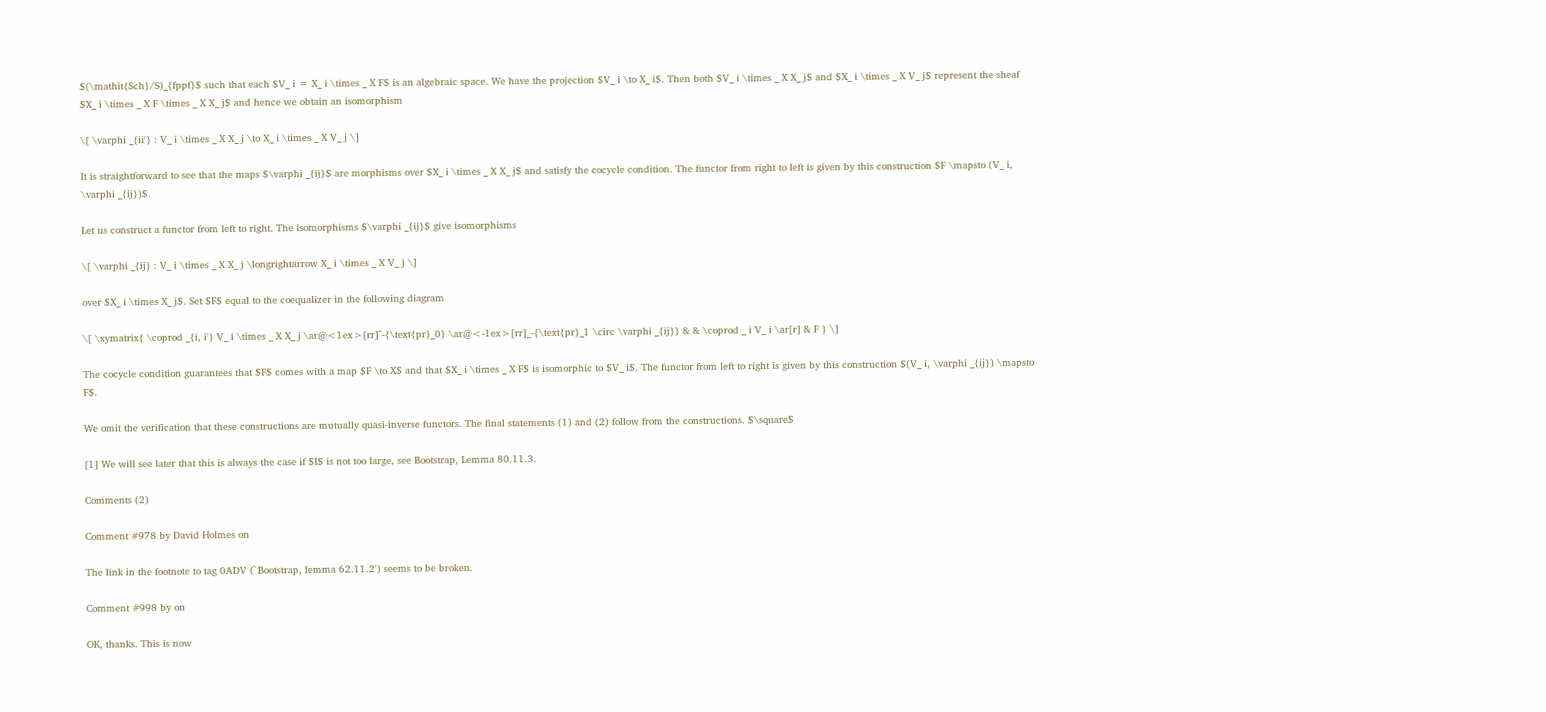$(\mathit{Sch}/S)_{fppf}$ such that each $V_ i = X_ i \times _ X F$ is an algebraic space. We have the projection $V_ i \to X_ i$. Then both $V_ i \times _ X X_ j$ and $X_ i \times _ X V_ j$ represent the sheaf $X_ i \times _ X F \times _ X X_ j$ and hence we obtain an isomorphism

\[ \varphi _{ii'} : V_ i \times _ X X_ j \to X_ i \times _ X V_ j \]

It is straightforward to see that the maps $\varphi _{ij}$ are morphisms over $X_ i \times _ X X_ j$ and satisfy the cocycle condition. The functor from right to left is given by this construction $F \mapsto (V_ i, \varphi _{ij})$.

Let us construct a functor from left to right. The isomorphisms $\varphi _{ij}$ give isomorphisms

\[ \varphi _{ij} : V_ i \times _ X X_ j \longrightarrow X_ i \times _ X V_ j \]

over $X_ i \times X_ j$. Set $F$ equal to the coequalizer in the following diagram

\[ \xymatrix{ \coprod _{i, i'} V_ i \times _ X X_ j \ar@<1ex>[rr]^-{\text{pr}_0} \ar@<-1ex>[rr]_-{\text{pr}_1 \circ \varphi _{ij}} & & \coprod _ i V_ i \ar[r] & F } \]

The cocycle condition guarantees that $F$ comes with a map $F \to X$ and that $X_ i \times _ X F$ is isomorphic to $V_ i$. The functor from left to right is given by this construction $(V_ i, \varphi _{ij}) \mapsto F$.

We omit the verification that these constructions are mutually quasi-inverse functors. The final statements (1) and (2) follow from the constructions. $\square$

[1] We will see later that this is always the case if $I$ is not too large, see Bootstrap, Lemma 80.11.3.

Comments (2)

Comment #978 by David Holmes on

The link in the footnote to tag 0ADV (`Bootstrap, lemma 62.11.2') seems to be broken.

Comment #998 by on

OK, thanks. This is now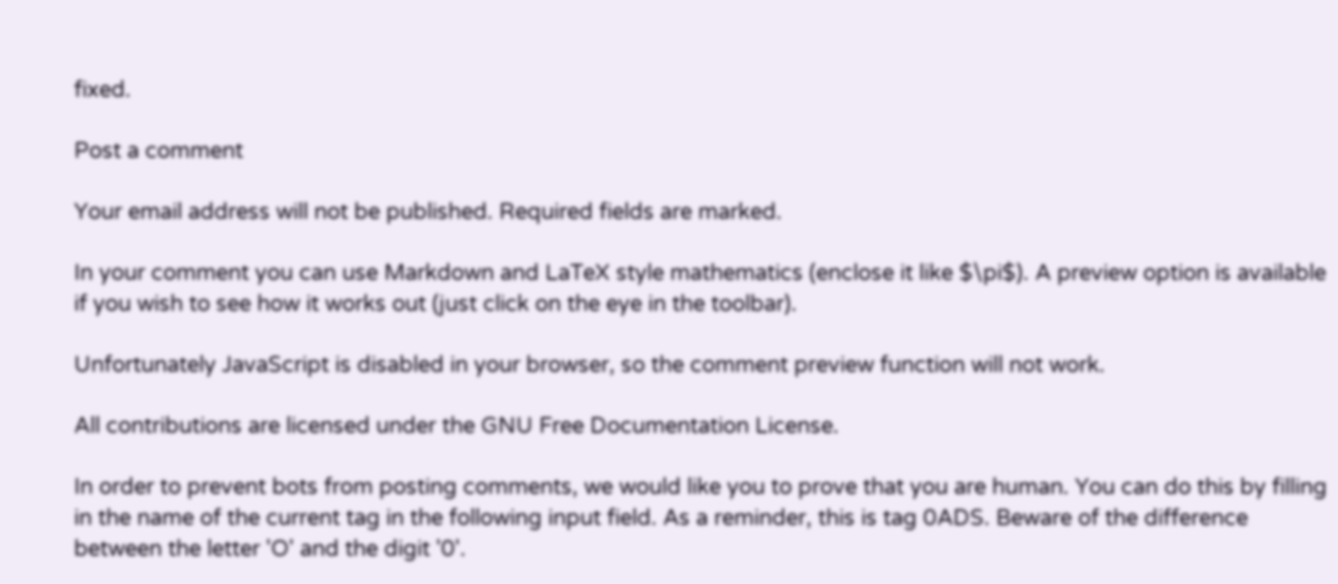fixed.

Post a comment

Your email address will not be published. Required fields are marked.

In your comment you can use Markdown and LaTeX style mathematics (enclose it like $\pi$). A preview option is available if you wish to see how it works out (just click on the eye in the toolbar).

Unfortunately JavaScript is disabled in your browser, so the comment preview function will not work.

All contributions are licensed under the GNU Free Documentation License.

In order to prevent bots from posting comments, we would like you to prove that you are human. You can do this by filling in the name of the current tag in the following input field. As a reminder, this is tag 0ADS. Beware of the difference between the letter 'O' and the digit '0'.